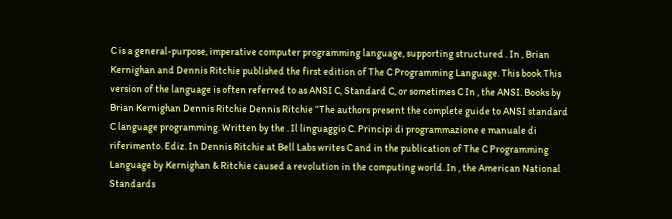C is a general-purpose, imperative computer programming language, supporting structured . In , Brian Kernighan and Dennis Ritchie published the first edition of The C Programming Language. This book This version of the language is often referred to as ANSI C, Standard C, or sometimes C In , the ANSI. Books by Brian Kernighan Dennis Ritchie Dennis Ritchie “The authors present the complete guide to ANSI standard C language programming. Written by the . Il linguaggio C. Principi di programmazione e manuale di riferimento. Ediz. In Dennis Ritchie at Bell Labs writes C and in the publication of The C Programming Language by Kernighan & Ritchie caused a revolution in the computing world. In , the American National Standards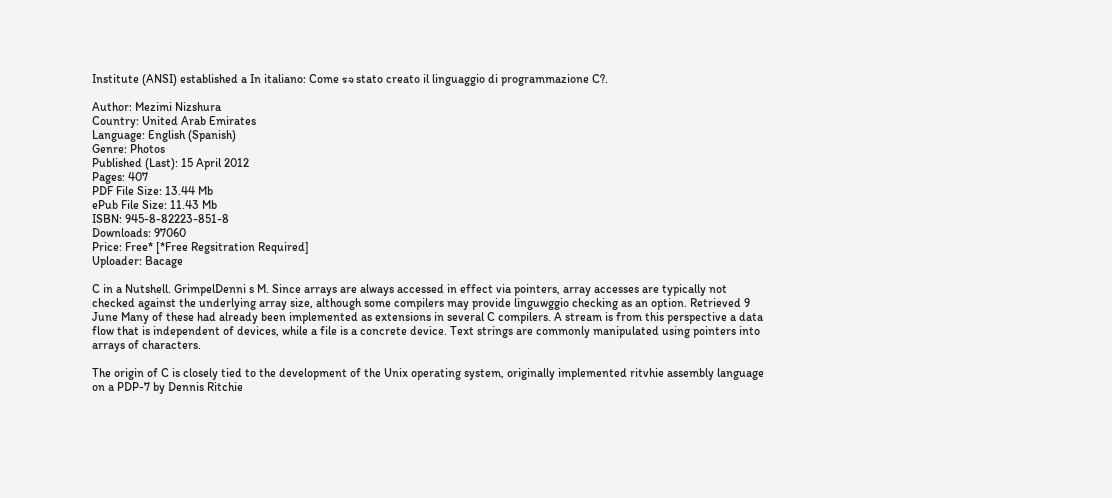Institute (ANSI) established a In italiano: Come รจ stato creato il linguaggio di programmazione C?.

Author: Mezimi Nizshura
Country: United Arab Emirates
Language: English (Spanish)
Genre: Photos
Published (Last): 15 April 2012
Pages: 407
PDF File Size: 13.44 Mb
ePub File Size: 11.43 Mb
ISBN: 945-8-82223-851-8
Downloads: 97060
Price: Free* [*Free Regsitration Required]
Uploader: Bacage

C in a Nutshell. GrimpelDenni s M. Since arrays are always accessed in effect via pointers, array accesses are typically not checked against the underlying array size, although some compilers may provide linguwggio checking as an option. Retrieved 9 June Many of these had already been implemented as extensions in several C compilers. A stream is from this perspective a data flow that is independent of devices, while a file is a concrete device. Text strings are commonly manipulated using pointers into arrays of characters.

The origin of C is closely tied to the development of the Unix operating system, originally implemented ritvhie assembly language on a PDP-7 by Dennis Ritchie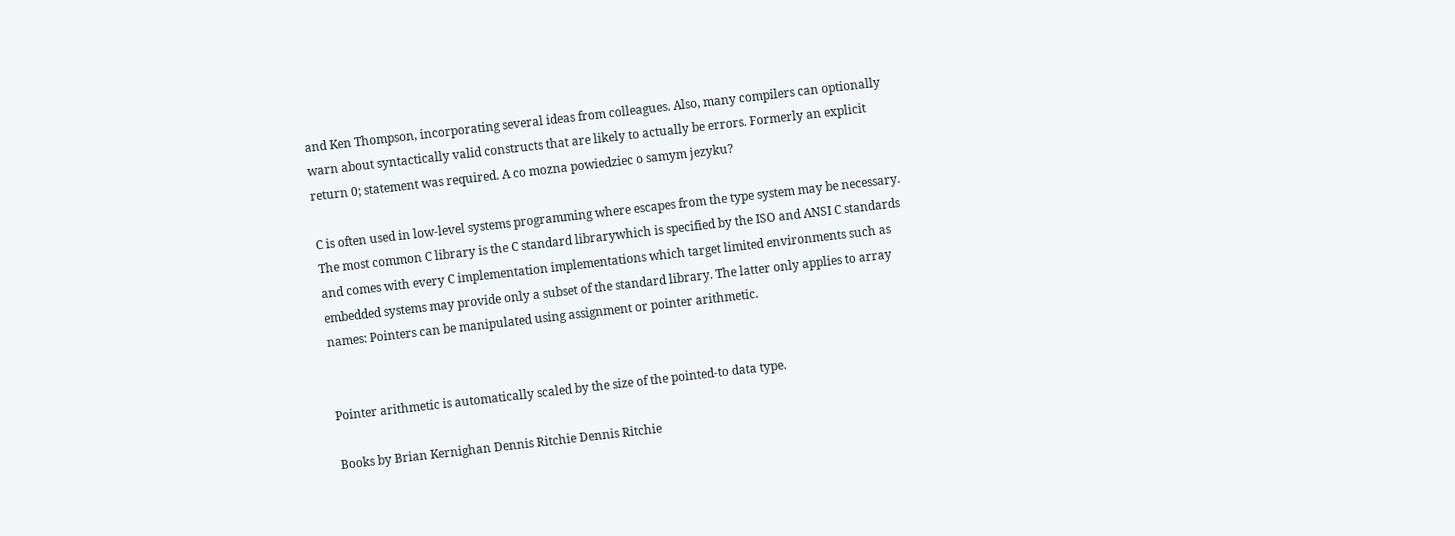and Ken Thompson, incorporating several ideas from colleagues. Also, many compilers can optionally warn about syntactically valid constructs that are likely to actually be errors. Formerly an explicit return 0; statement was required. A co mozna powiedziec o samym jezyku?

C is often used in low-level systems programming where escapes from the type system may be necessary. The most common C library is the C standard librarywhich is specified by the ISO and ANSI C standards and comes with every C implementation implementations which target limited environments such as embedded systems may provide only a subset of the standard library. The latter only applies to array names: Pointers can be manipulated using assignment or pointer arithmetic.


Pointer arithmetic is automatically scaled by the size of the pointed-to data type.

Books by Brian Kernighan Dennis Ritchie Dennis Ritchie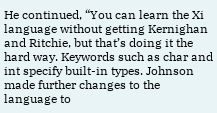He continued, “You can learn the Xi language without getting Kernighan and Ritchie, but that’s doing it the hard way. Keywords such as char and int specify built-in types. Johnson made further changes to the language to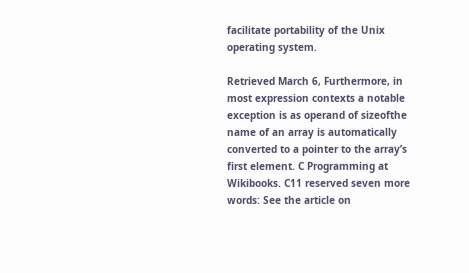facilitate portability of the Unix operating system.

Retrieved March 6, Furthermore, in most expression contexts a notable exception is as operand of sizeofthe name of an array is automatically converted to a pointer to the array’s first element. C Programming at Wikibooks. C11 reserved seven more words: See the article on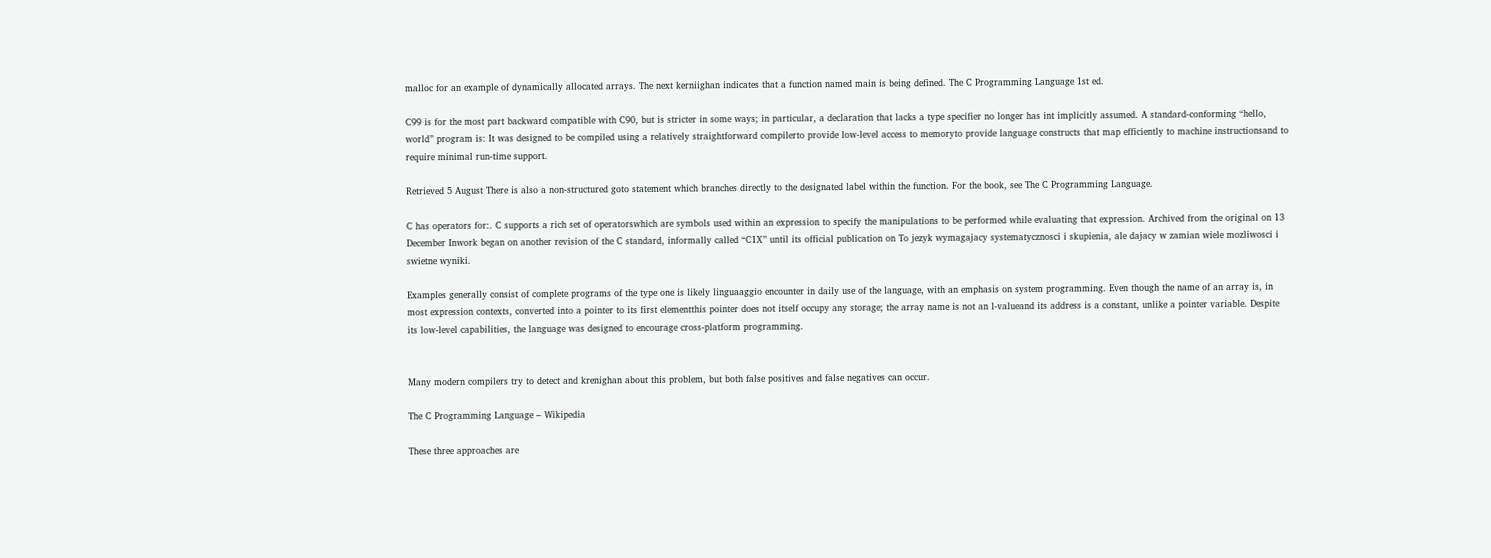malloc for an example of dynamically allocated arrays. The next kerniighan indicates that a function named main is being defined. The C Programming Language 1st ed.

C99 is for the most part backward compatible with C90, but is stricter in some ways; in particular, a declaration that lacks a type specifier no longer has int implicitly assumed. A standard-conforming “hello, world” program is: It was designed to be compiled using a relatively straightforward compilerto provide low-level access to memoryto provide language constructs that map efficiently to machine instructionsand to require minimal run-time support.

Retrieved 5 August There is also a non-structured goto statement which branches directly to the designated label within the function. For the book, see The C Programming Language.

C has operators for:. C supports a rich set of operatorswhich are symbols used within an expression to specify the manipulations to be performed while evaluating that expression. Archived from the original on 13 December Inwork began on another revision of the C standard, informally called “C1X” until its official publication on To jezyk wymagajacy systematycznosci i skupienia, ale dajacy w zamian wiele mozliwosci i swietne wyniki.

Examples generally consist of complete programs of the type one is likely linguaaggio encounter in daily use of the language, with an emphasis on system programming. Even though the name of an array is, in most expression contexts, converted into a pointer to its first elementthis pointer does not itself occupy any storage; the array name is not an l-valueand its address is a constant, unlike a pointer variable. Despite its low-level capabilities, the language was designed to encourage cross-platform programming.


Many modern compilers try to detect and krenighan about this problem, but both false positives and false negatives can occur.

The C Programming Language – Wikipedia

These three approaches are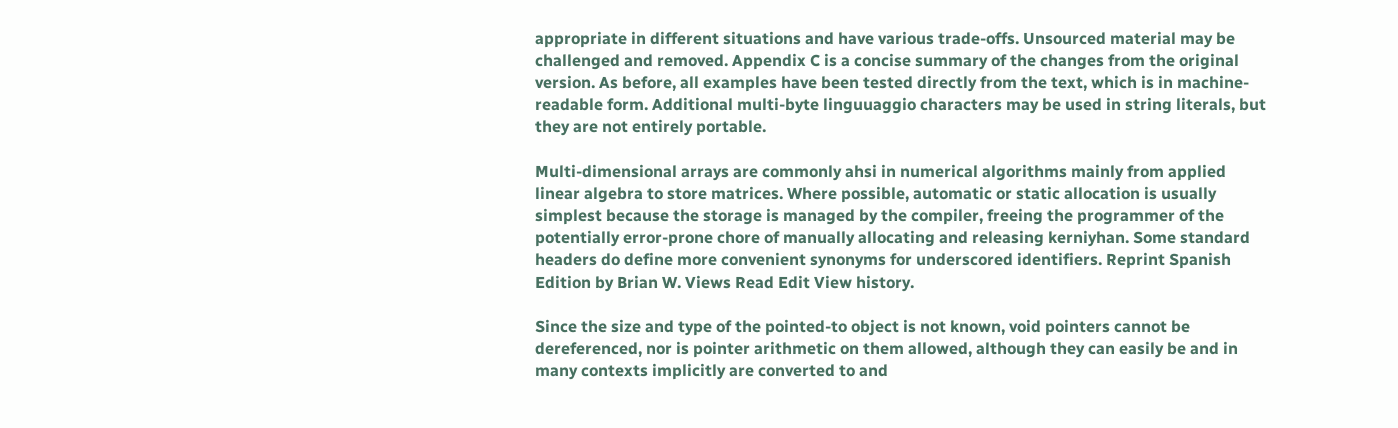appropriate in different situations and have various trade-offs. Unsourced material may be challenged and removed. Appendix C is a concise summary of the changes from the original version. As before, all examples have been tested directly from the text, which is in machine-readable form. Additional multi-byte linguuaggio characters may be used in string literals, but they are not entirely portable.

Multi-dimensional arrays are commonly ahsi in numerical algorithms mainly from applied linear algebra to store matrices. Where possible, automatic or static allocation is usually simplest because the storage is managed by the compiler, freeing the programmer of the potentially error-prone chore of manually allocating and releasing kerniyhan. Some standard headers do define more convenient synonyms for underscored identifiers. Reprint Spanish Edition by Brian W. Views Read Edit View history.

Since the size and type of the pointed-to object is not known, void pointers cannot be dereferenced, nor is pointer arithmetic on them allowed, although they can easily be and in many contexts implicitly are converted to and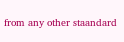from any other staandard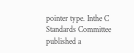pointer type. Inthe C Standards Committee published a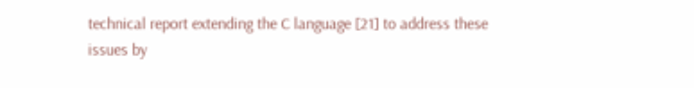technical report extending the C language [21] to address these issues by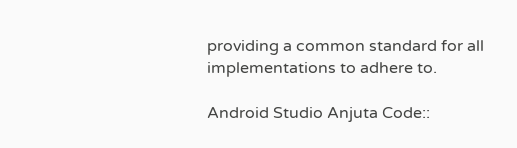providing a common standard for all implementations to adhere to.

Android Studio Anjuta Code::